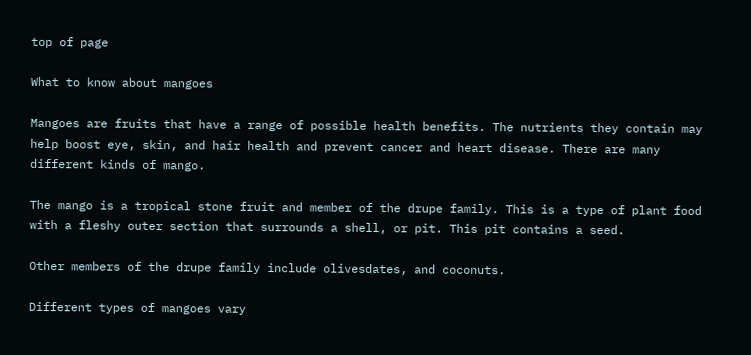top of page

What to know about mangoes

Mangoes are fruits that have a range of possible health benefits. The nutrients they contain may help boost eye, skin, and hair health and prevent cancer and heart disease. There are many different kinds of mango.

The mango is a tropical stone fruit and member of the drupe family. This is a type of plant food with a fleshy outer section that surrounds a shell, or pit. This pit contains a seed.

Other members of the drupe family include olivesdates, and coconuts.

Different types of mangoes vary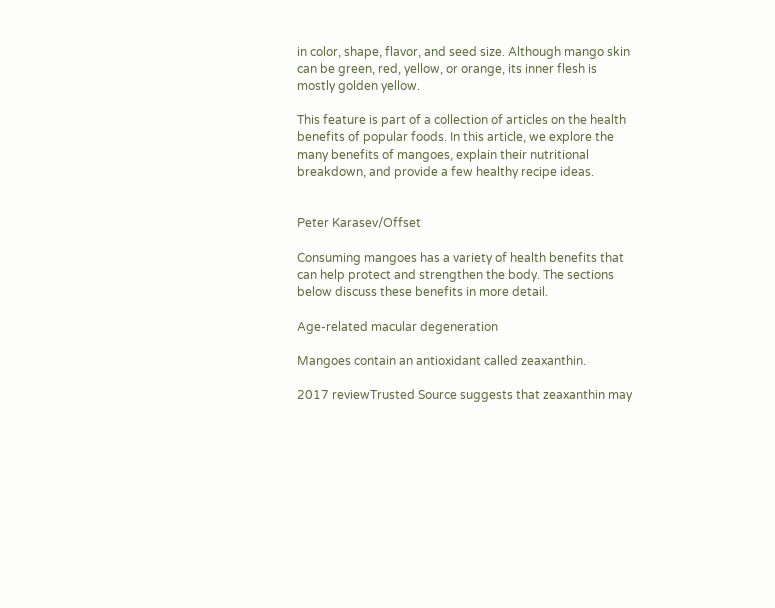in color, shape, flavor, and seed size. Although mango skin can be green, red, yellow, or orange, its inner flesh is mostly golden yellow.

This feature is part of a collection of articles on the health benefits of popular foods. In this article, we explore the many benefits of mangoes, explain their nutritional breakdown, and provide a few healthy recipe ideas.


Peter Karasev/Offset

Consuming mangoes has a variety of health benefits that can help protect and strengthen the body. The sections below discuss these benefits in more detail.

Age-related macular degeneration

Mangoes contain an antioxidant called zeaxanthin.

2017 reviewTrusted Source suggests that zeaxanthin may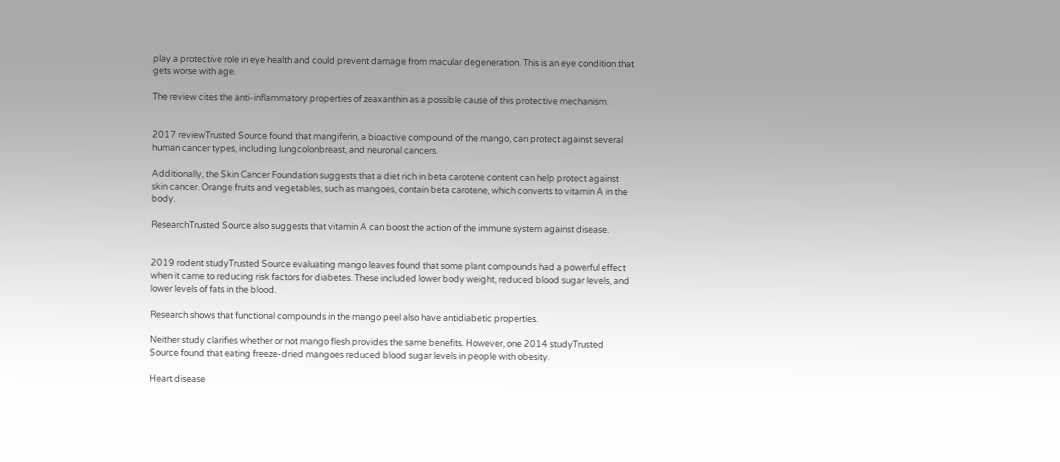play a protective role in eye health and could prevent damage from macular degeneration. This is an eye condition that gets worse with age.

The review cites the anti-inflammatory properties of zeaxanthin as a possible cause of this protective mechanism.


2017 reviewTrusted Source found that mangiferin, a bioactive compound of the mango, can protect against several human cancer types, including lungcolonbreast, and neuronal cancers.

Additionally, the Skin Cancer Foundation suggests that a diet rich in beta carotene content can help protect against skin cancer. Orange fruits and vegetables, such as mangoes, contain beta carotene, which converts to vitamin A in the body.

ResearchTrusted Source also suggests that vitamin A can boost the action of the immune system against disease.


2019 rodent studyTrusted Source evaluating mango leaves found that some plant compounds had a powerful effect when it came to reducing risk factors for diabetes. These included lower body weight, reduced blood sugar levels, and lower levels of fats in the blood.

Research shows that functional compounds in the mango peel also have antidiabetic properties.

Neither study clarifies whether or not mango flesh provides the same benefits. However, one 2014 studyTrusted Source found that eating freeze-dried mangoes reduced blood sugar levels in people with obesity.

Heart disease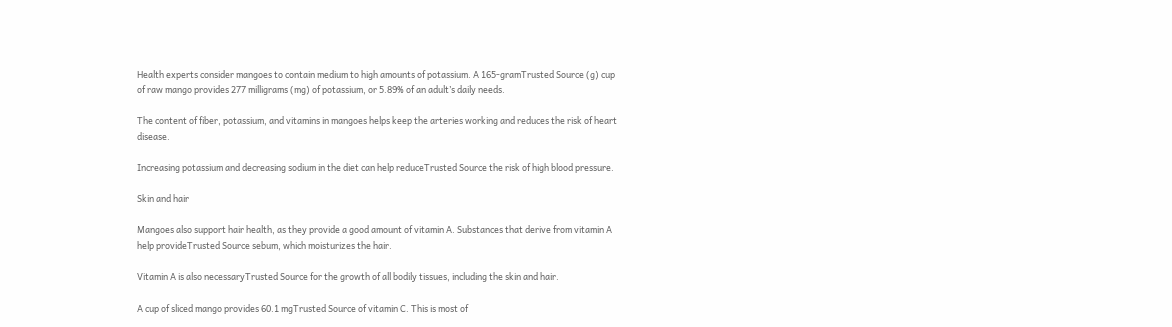Health experts consider mangoes to contain medium to high amounts of potassium. A 165-gramTrusted Source (g) cup of raw mango provides 277 milligrams (mg) of potassium, or 5.89% of an adult’s daily needs.

The content of fiber, potassium, and vitamins in mangoes helps keep the arteries working and reduces the risk of heart disease.

Increasing potassium and decreasing sodium in the diet can help reduceTrusted Source the risk of high blood pressure.

Skin and hair

Mangoes also support hair health, as they provide a good amount of vitamin A. Substances that derive from vitamin A help provideTrusted Source sebum, which moisturizes the hair.

Vitamin A is also necessaryTrusted Source for the growth of all bodily tissues, including the skin and hair.

A cup of sliced mango provides 60.1 mgTrusted Source of vitamin C. This is most of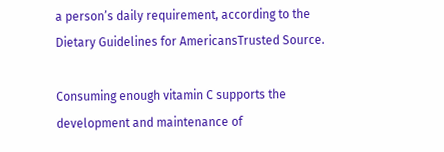a person’s daily requirement, according to the Dietary Guidelines for AmericansTrusted Source.

Consuming enough vitamin C supports the development and maintenance of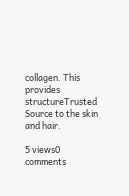collagen. This provides structureTrusted Source to the skin and hair.

5 views0 comments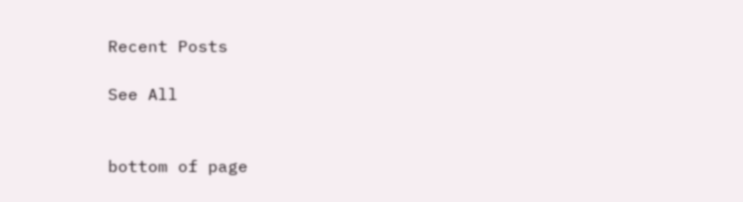Recent Posts

See All


bottom of page